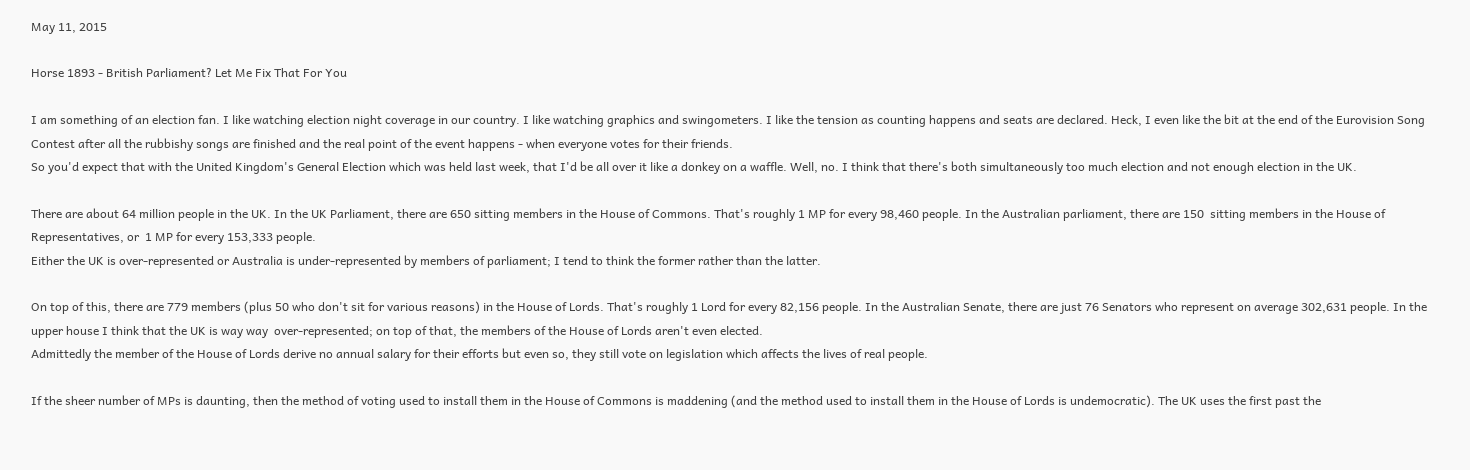May 11, 2015

Horse 1893 - British Parliament? Let Me Fix That For You

I am something of an election fan. I like watching election night coverage in our country. I like watching graphics and swingometers. I like the tension as counting happens and seats are declared. Heck, I even like the bit at the end of the Eurovision Song Contest after all the rubbishy songs are finished and the real point of the event happens - when everyone votes for their friends.
So you'd expect that with the United Kingdom's General Election which was held last week, that I'd be all over it like a donkey on a waffle. Well, no. I think that there's both simultaneously too much election and not enough election in the UK.

There are about 64 million people in the UK. In the UK Parliament, there are 650 sitting members in the House of Commons. That's roughly 1 MP for every 98,460 people. In the Australian parliament, there are 150  sitting members in the House of Representatives, or  1 MP for every 153,333 people.
Either the UK is over-represented or Australia is under-represented by members of parliament; I tend to think the former rather than the latter.

On top of this, there are 779 members (plus 50 who don't sit for various reasons) in the House of Lords. That's roughly 1 Lord for every 82,156 people. In the Australian Senate, there are just 76 Senators who represent on average 302,631 people. In the upper house I think that the UK is way way  over-represented; on top of that, the members of the House of Lords aren't even elected.
Admittedly the member of the House of Lords derive no annual salary for their efforts but even so, they still vote on legislation which affects the lives of real people.

If the sheer number of MPs is daunting, then the method of voting used to install them in the House of Commons is maddening (and the method used to install them in the House of Lords is undemocratic). The UK uses the first past the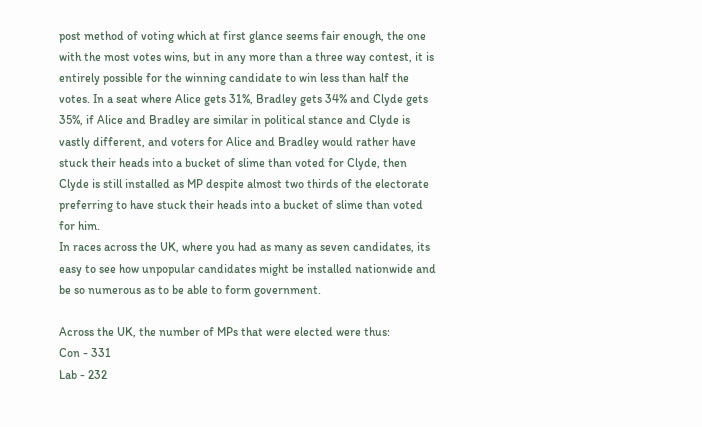post method of voting which at first glance seems fair enough, the one with the most votes wins, but in any more than a three way contest, it is entirely possible for the winning candidate to win less than half the votes. In a seat where Alice gets 31%, Bradley gets 34% and Clyde gets 35%, if Alice and Bradley are similar in political stance and Clyde is vastly different, and voters for Alice and Bradley would rather have stuck their heads into a bucket of slime than voted for Clyde, then Clyde is still installed as MP despite almost two thirds of the electorate preferring to have stuck their heads into a bucket of slime than voted for him.
In races across the UK, where you had as many as seven candidates, its easy to see how unpopular candidates might be installed nationwide and be so numerous as to be able to form government.

Across the UK, the number of MPs that were elected were thus:
Con - 331
Lab - 232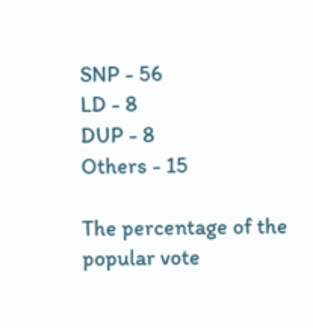SNP - 56
LD - 8
DUP - 8
Others - 15

The percentage of the popular vote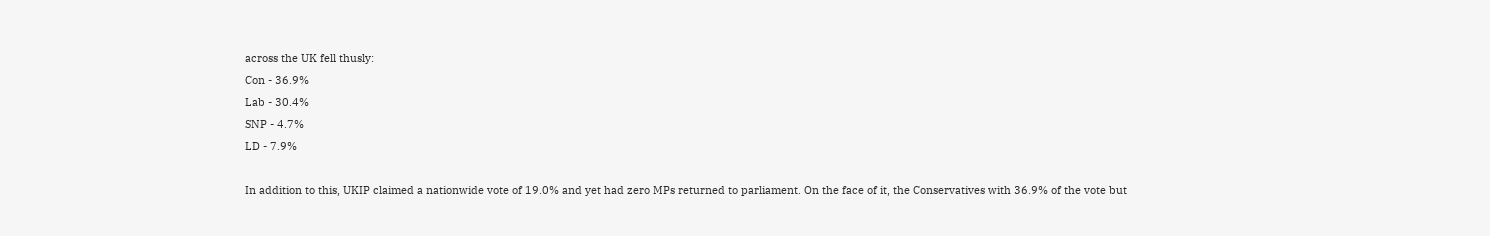across the UK fell thusly:
Con - 36.9%
Lab - 30.4%
SNP - 4.7%
LD - 7.9%

In addition to this, UKIP claimed a nationwide vote of 19.0% and yet had zero MPs returned to parliament. On the face of it, the Conservatives with 36.9% of the vote but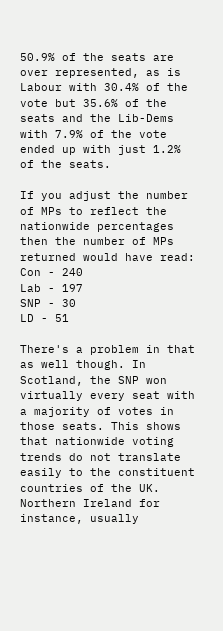50.9% of the seats are over represented, as is Labour with 30.4% of the vote but 35.6% of the seats and the Lib-Dems with 7.9% of the vote ended up with just 1.2% of the seats.

If you adjust the number of MPs to reflect the nationwide percentages then the number of MPs returned would have read:
Con - 240
Lab - 197
SNP - 30
LD - 51

There's a problem in that as well though. In Scotland, the SNP won virtually every seat with a majority of votes in those seats. This shows that nationwide voting trends do not translate easily to the constituent countries of the UK. Northern Ireland for instance, usually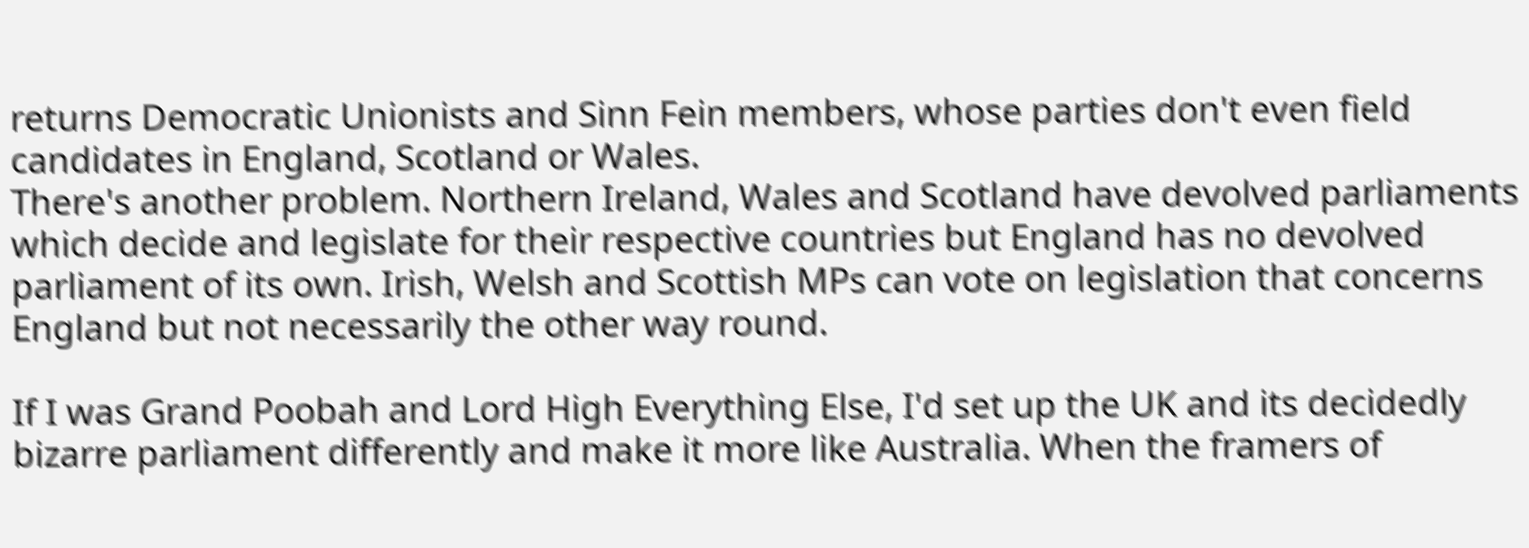returns Democratic Unionists and Sinn Fein members, whose parties don't even field candidates in England, Scotland or Wales.
There's another problem. Northern Ireland, Wales and Scotland have devolved parliaments which decide and legislate for their respective countries but England has no devolved parliament of its own. Irish, Welsh and Scottish MPs can vote on legislation that concerns England but not necessarily the other way round.

If I was Grand Poobah and Lord High Everything Else, I'd set up the UK and its decidedly bizarre parliament differently and make it more like Australia. When the framers of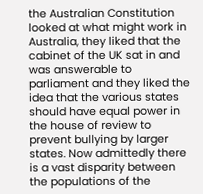the Australian Constitution looked at what might work in Australia, they liked that the cabinet of the UK sat in and was answerable to parliament and they liked the idea that the various states should have equal power in the house of review to prevent bullying by larger states. Now admittedly there is a vast disparity between the populations of the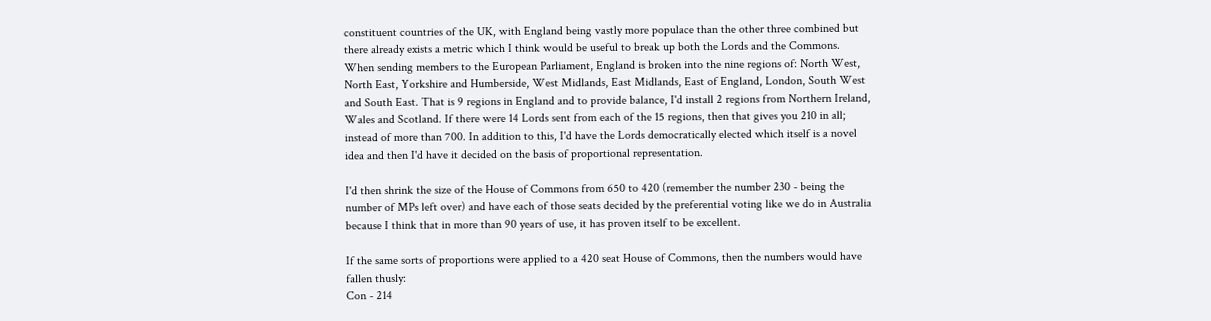constituent countries of the UK, with England being vastly more populace than the other three combined but there already exists a metric which I think would be useful to break up both the Lords and the Commons.
When sending members to the European Parliament, England is broken into the nine regions of: North West, North East, Yorkshire and Humberside, West Midlands, East Midlands, East of England, London, South West and South East. That is 9 regions in England and to provide balance, I'd install 2 regions from Northern Ireland, Wales and Scotland. If there were 14 Lords sent from each of the 15 regions, then that gives you 210 in all; instead of more than 700. In addition to this, I'd have the Lords democratically elected which itself is a novel idea and then I'd have it decided on the basis of proportional representation.

I'd then shrink the size of the House of Commons from 650 to 420 (remember the number 230 - being the number of MPs left over) and have each of those seats decided by the preferential voting like we do in Australia because I think that in more than 90 years of use, it has proven itself to be excellent.

If the same sorts of proportions were applied to a 420 seat House of Commons, then the numbers would have fallen thusly:
Con - 214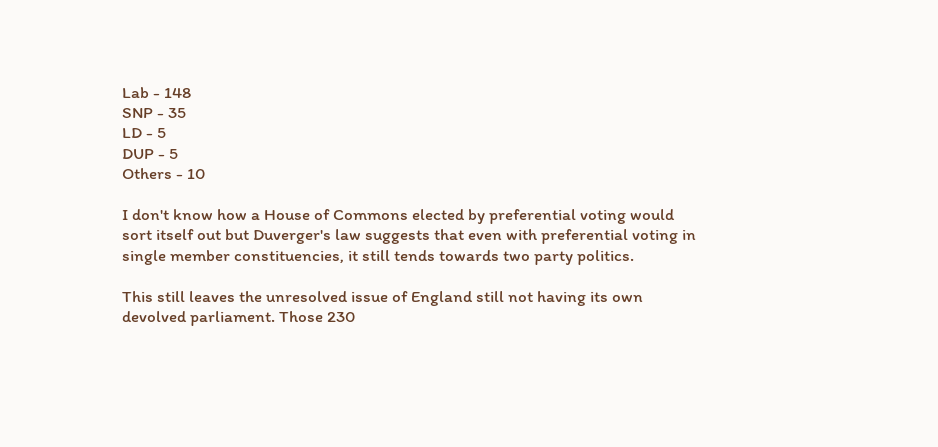Lab - 148
SNP - 35
LD - 5
DUP - 5
Others - 10

I don't know how a House of Commons elected by preferential voting would sort itself out but Duverger's law suggests that even with preferential voting in single member constituencies, it still tends towards two party politics.

This still leaves the unresolved issue of England still not having its own devolved parliament. Those 230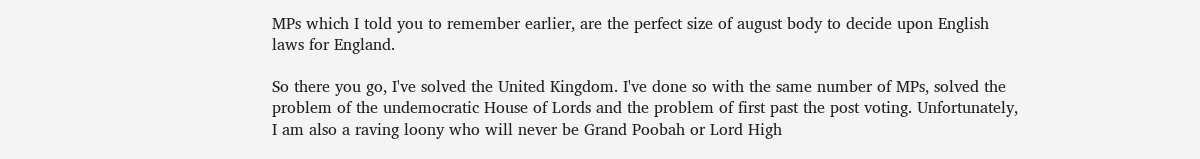MPs which I told you to remember earlier, are the perfect size of august body to decide upon English laws for England.

So there you go, I've solved the United Kingdom. I've done so with the same number of MPs, solved the problem of the undemocratic House of Lords and the problem of first past the post voting. Unfortunately, I am also a raving loony who will never be Grand Poobah or Lord High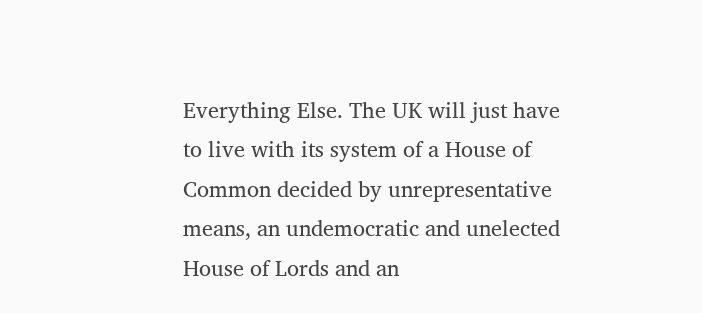Everything Else. The UK will just have to live with its system of a House of Common decided by unrepresentative means, an undemocratic and unelected House of Lords and an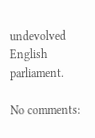undevolved English parliament.

No comments: